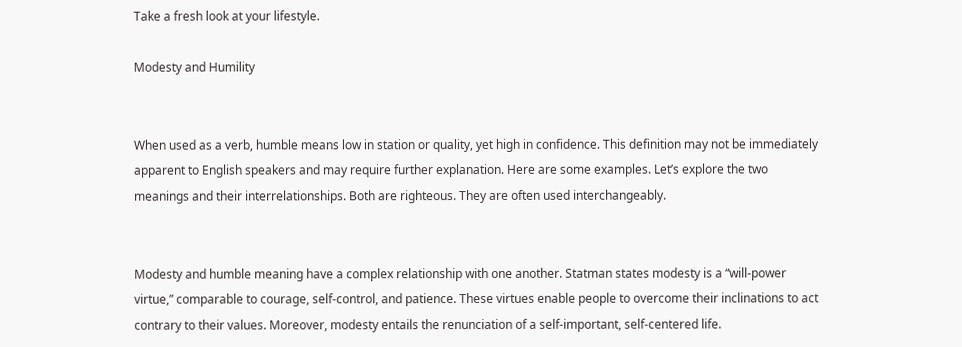Take a fresh look at your lifestyle.

Modesty and Humility


When used as a verb, humble means low in station or quality, yet high in confidence. This definition may not be immediately apparent to English speakers and may require further explanation. Here are some examples. Let’s explore the two meanings and their interrelationships. Both are righteous. They are often used interchangeably.


Modesty and humble meaning have a complex relationship with one another. Statman states modesty is a “will-power virtue,” comparable to courage, self-control, and patience. These virtues enable people to overcome their inclinations to act contrary to their values. Moreover, modesty entails the renunciation of a self-important, self-centered life.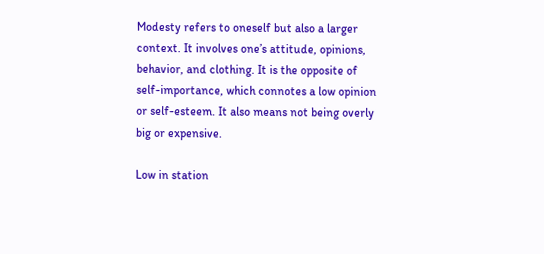Modesty refers to oneself but also a larger context. It involves one’s attitude, opinions, behavior, and clothing. It is the opposite of self-importance, which connotes a low opinion or self-esteem. It also means not being overly big or expensive.

Low in station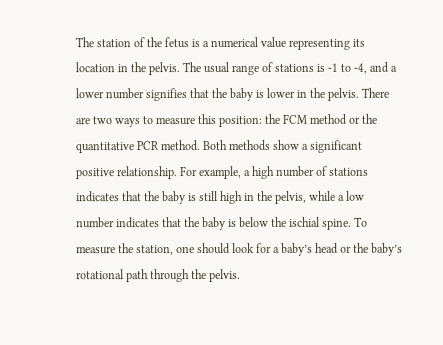The station of the fetus is a numerical value representing its location in the pelvis. The usual range of stations is -1 to -4, and a lower number signifies that the baby is lower in the pelvis. There are two ways to measure this position: the FCM method or the quantitative PCR method. Both methods show a significant positive relationship. For example, a high number of stations indicates that the baby is still high in the pelvis, while a low number indicates that the baby is below the ischial spine. To measure the station, one should look for a baby’s head or the baby’s rotational path through the pelvis.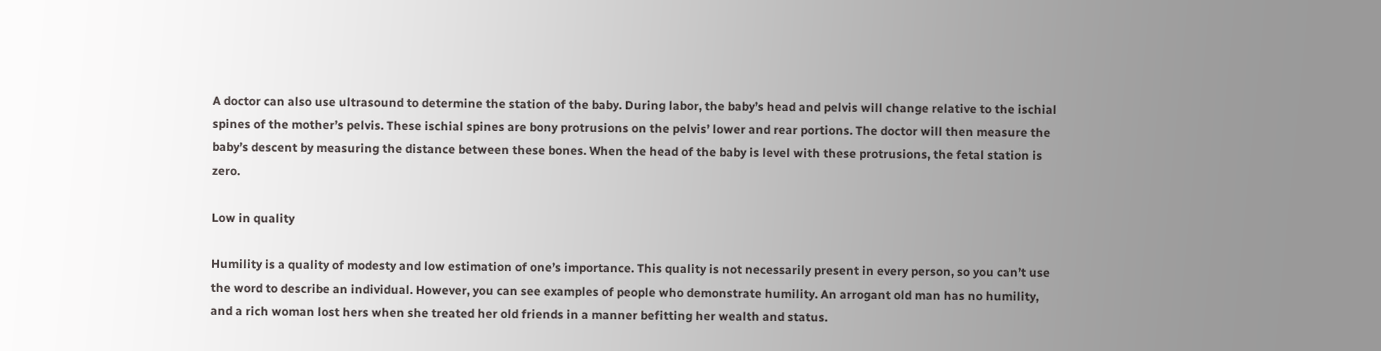A doctor can also use ultrasound to determine the station of the baby. During labor, the baby’s head and pelvis will change relative to the ischial spines of the mother’s pelvis. These ischial spines are bony protrusions on the pelvis’ lower and rear portions. The doctor will then measure the baby’s descent by measuring the distance between these bones. When the head of the baby is level with these protrusions, the fetal station is zero.

Low in quality

Humility is a quality of modesty and low estimation of one’s importance. This quality is not necessarily present in every person, so you can’t use the word to describe an individual. However, you can see examples of people who demonstrate humility. An arrogant old man has no humility, and a rich woman lost hers when she treated her old friends in a manner befitting her wealth and status.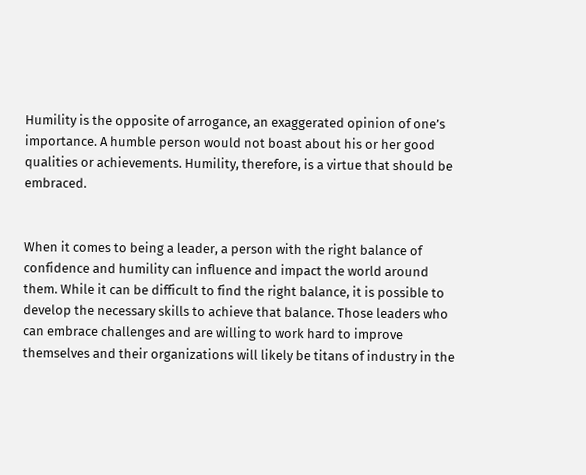Humility is the opposite of arrogance, an exaggerated opinion of one’s importance. A humble person would not boast about his or her good qualities or achievements. Humility, therefore, is a virtue that should be embraced.


When it comes to being a leader, a person with the right balance of confidence and humility can influence and impact the world around them. While it can be difficult to find the right balance, it is possible to develop the necessary skills to achieve that balance. Those leaders who can embrace challenges and are willing to work hard to improve themselves and their organizations will likely be titans of industry in the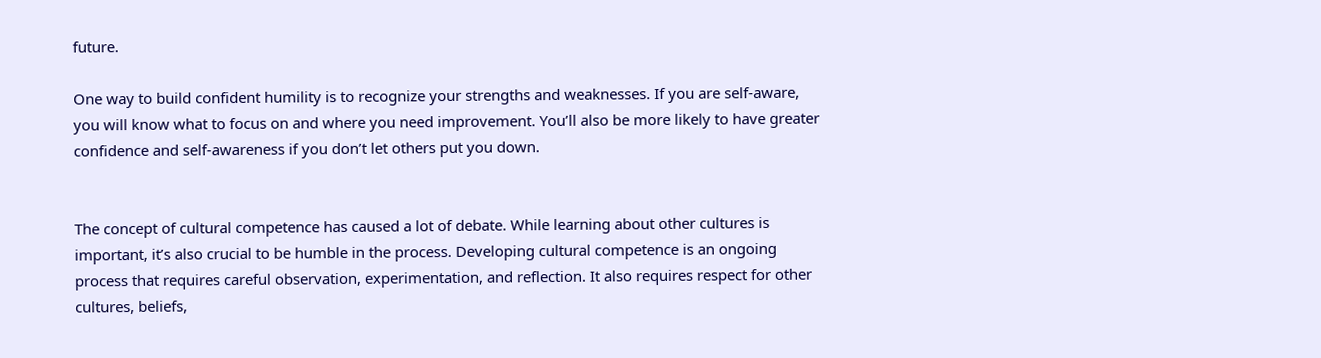future.

One way to build confident humility is to recognize your strengths and weaknesses. If you are self-aware, you will know what to focus on and where you need improvement. You’ll also be more likely to have greater confidence and self-awareness if you don’t let others put you down.


The concept of cultural competence has caused a lot of debate. While learning about other cultures is important, it’s also crucial to be humble in the process. Developing cultural competence is an ongoing process that requires careful observation, experimentation, and reflection. It also requires respect for other cultures, beliefs,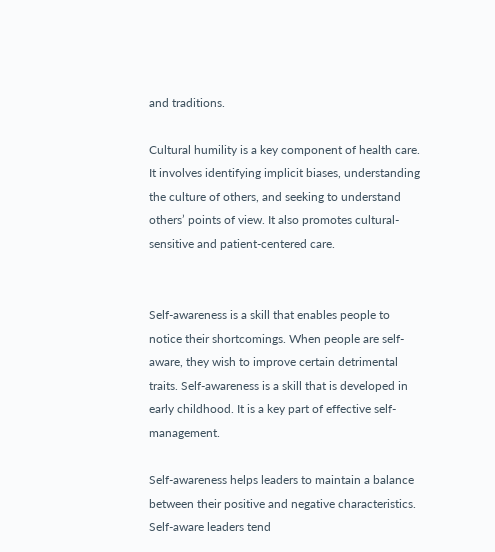and traditions.

Cultural humility is a key component of health care. It involves identifying implicit biases, understanding the culture of others, and seeking to understand others’ points of view. It also promotes cultural-sensitive and patient-centered care.


Self-awareness is a skill that enables people to notice their shortcomings. When people are self-aware, they wish to improve certain detrimental traits. Self-awareness is a skill that is developed in early childhood. It is a key part of effective self-management.

Self-awareness helps leaders to maintain a balance between their positive and negative characteristics. Self-aware leaders tend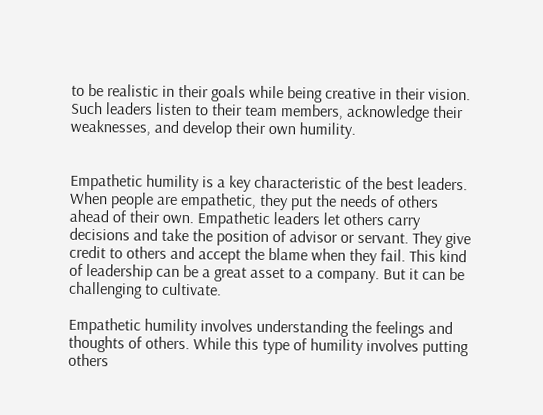to be realistic in their goals while being creative in their vision. Such leaders listen to their team members, acknowledge their weaknesses, and develop their own humility.


Empathetic humility is a key characteristic of the best leaders. When people are empathetic, they put the needs of others ahead of their own. Empathetic leaders let others carry decisions and take the position of advisor or servant. They give credit to others and accept the blame when they fail. This kind of leadership can be a great asset to a company. But it can be challenging to cultivate.

Empathetic humility involves understanding the feelings and thoughts of others. While this type of humility involves putting others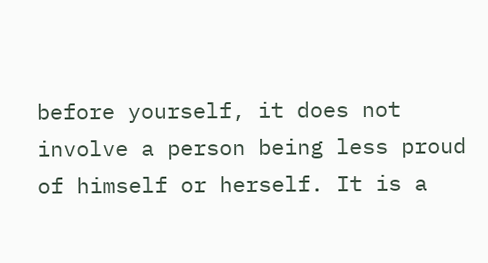before yourself, it does not involve a person being less proud of himself or herself. It is a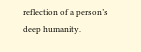reflection of a person’s deep humanity.